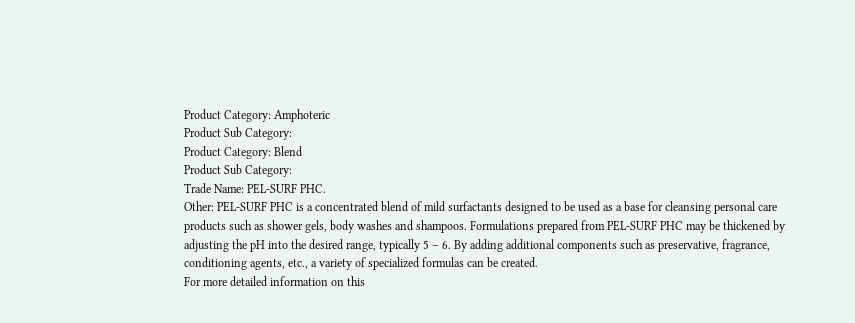Product Category: Amphoteric
Product Sub Category:
Product Category: Blend
Product Sub Category:
Trade Name: PEL-SURF PHC.
Other: PEL-SURF PHC is a concentrated blend of mild surfactants designed to be used as a base for cleansing personal care products such as shower gels, body washes and shampoos. Formulations prepared from PEL-SURF PHC may be thickened by adjusting the pH into the desired range, typically 5 – 6. By adding additional components such as preservative, fragrance, conditioning agents, etc., a variety of specialized formulas can be created.
For more detailed information on this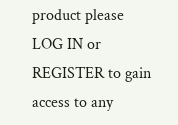product please LOG IN or REGISTER to gain access to any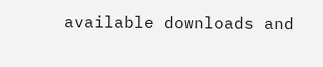available downloads and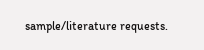sample/literature requests.